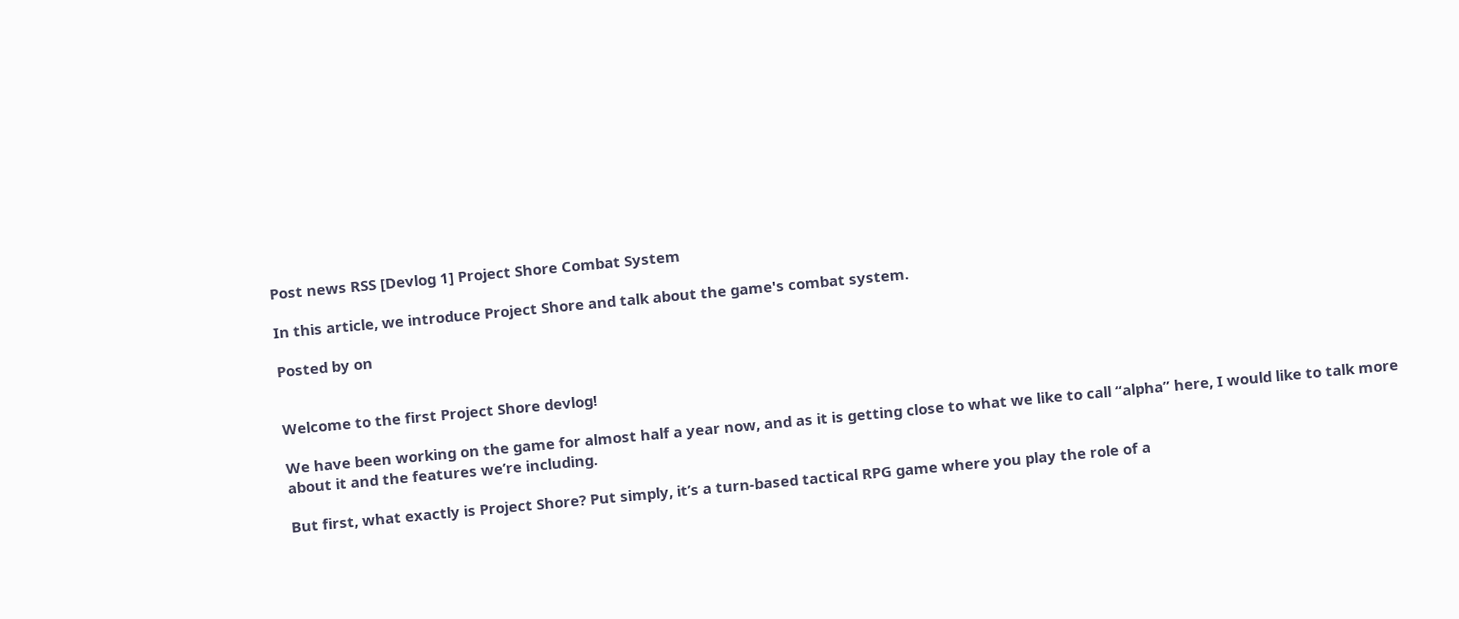Post news RSS [Devlog 1] Project Shore Combat System

In this article, we introduce Project Shore and talk about the game's combat system.

Posted by on


Welcome to the first Project Shore devlog!

We have been working on the game for almost half a year now, and as it is getting close to what we like to call “alpha” here, I would like to talk more about it and the features we’re including.

But first, what exactly is Project Shore? Put simply, it’s a turn-based tactical RPG game where you play the role of a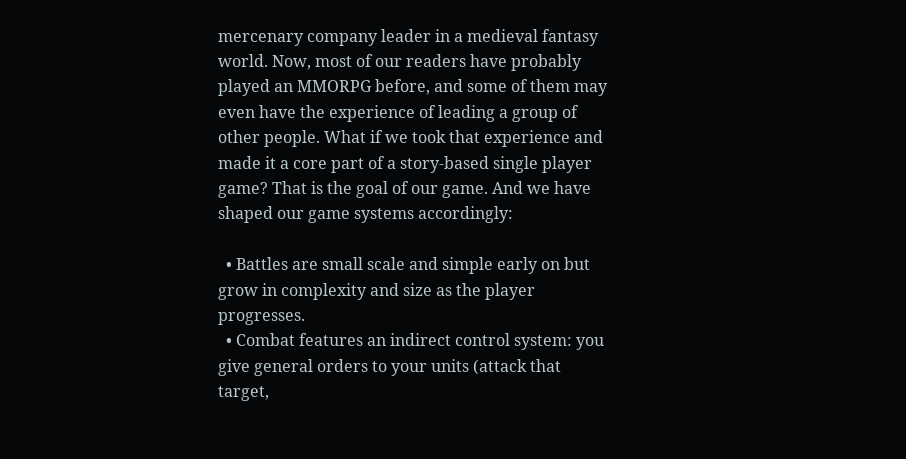mercenary company leader in a medieval fantasy world. Now, most of our readers have probably played an MMORPG before, and some of them may even have the experience of leading a group of other people. What if we took that experience and made it a core part of a story-based single player game? That is the goal of our game. And we have shaped our game systems accordingly:

  • Battles are small scale and simple early on but grow in complexity and size as the player progresses.
  • Combat features an indirect control system: you give general orders to your units (attack that target,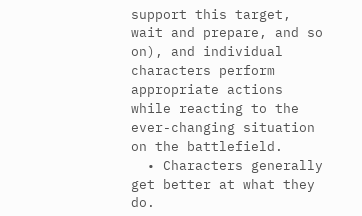support this target, wait and prepare, and so on), and individual characters perform appropriate actions while reacting to the ever-changing situation on the battlefield.
  • Characters generally get better at what they do.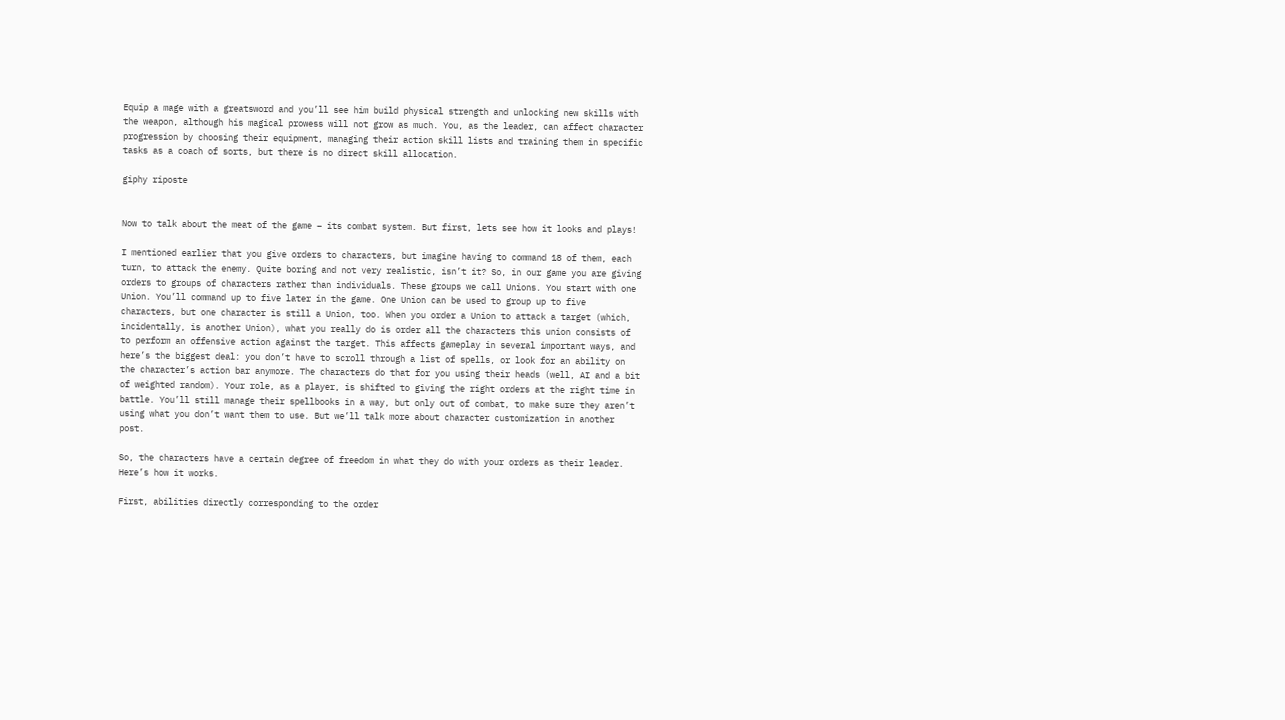Equip a mage with a greatsword and you’ll see him build physical strength and unlocking new skills with the weapon, although his magical prowess will not grow as much. You, as the leader, can affect character progression by choosing their equipment, managing their action skill lists and training them in specific tasks as a coach of sorts, but there is no direct skill allocation.

giphy riposte


Now to talk about the meat of the game – its combat system. But first, lets see how it looks and plays!

I mentioned earlier that you give orders to characters, but imagine having to command 18 of them, each turn, to attack the enemy. Quite boring and not very realistic, isn’t it? So, in our game you are giving orders to groups of characters rather than individuals. These groups we call Unions. You start with one Union. You’ll command up to five later in the game. One Union can be used to group up to five characters, but one character is still a Union, too. When you order a Union to attack a target (which, incidentally, is another Union), what you really do is order all the characters this union consists of to perform an offensive action against the target. This affects gameplay in several important ways, and here’s the biggest deal: you don’t have to scroll through a list of spells, or look for an ability on the character’s action bar anymore. The characters do that for you using their heads (well, AI and a bit of weighted random). Your role, as a player, is shifted to giving the right orders at the right time in battle. You’ll still manage their spellbooks in a way, but only out of combat, to make sure they aren’t using what you don’t want them to use. But we’ll talk more about character customization in another post.

So, the characters have a certain degree of freedom in what they do with your orders as their leader. Here’s how it works.

First, abilities directly corresponding to the order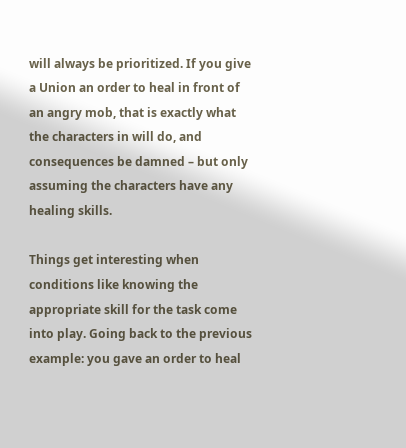will always be prioritized. If you give a Union an order to heal in front of an angry mob, that is exactly what the characters in will do, and consequences be damned – but only assuming the characters have any healing skills.

Things get interesting when conditions like knowing the appropriate skill for the task come into play. Going back to the previous example: you gave an order to heal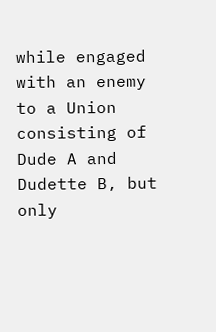while engaged with an enemy to a Union consisting of Dude A and Dudette B, but only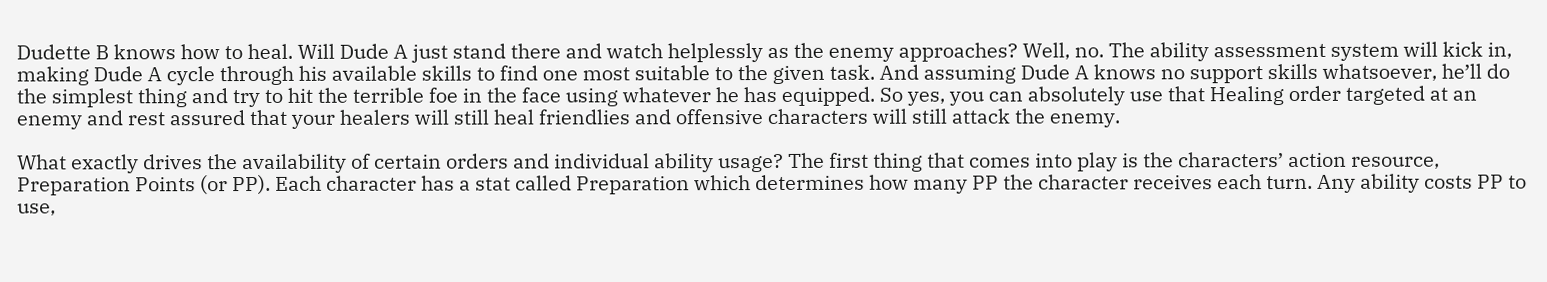Dudette B knows how to heal. Will Dude A just stand there and watch helplessly as the enemy approaches? Well, no. The ability assessment system will kick in, making Dude A cycle through his available skills to find one most suitable to the given task. And assuming Dude A knows no support skills whatsoever, he’ll do the simplest thing and try to hit the terrible foe in the face using whatever he has equipped. So yes, you can absolutely use that Healing order targeted at an enemy and rest assured that your healers will still heal friendlies and offensive characters will still attack the enemy.

What exactly drives the availability of certain orders and individual ability usage? The first thing that comes into play is the characters’ action resource, Preparation Points (or PP). Each character has a stat called Preparation which determines how many PP the character receives each turn. Any ability costs PP to use,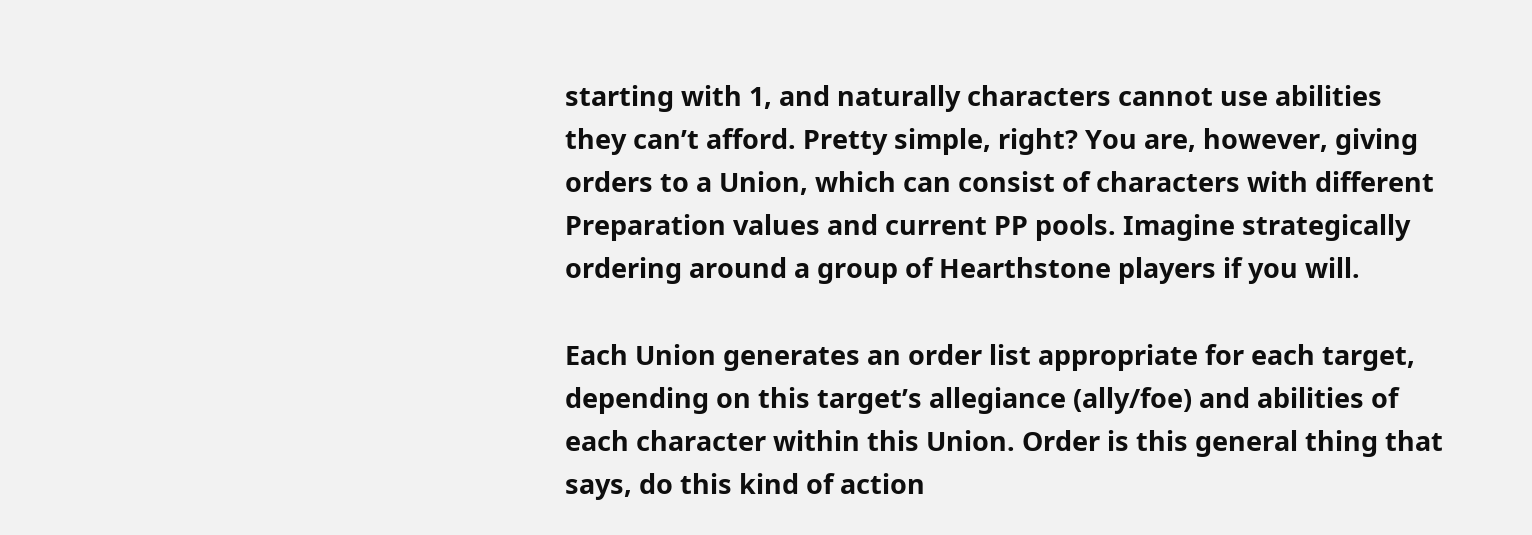starting with 1, and naturally characters cannot use abilities they can’t afford. Pretty simple, right? You are, however, giving orders to a Union, which can consist of characters with different Preparation values and current PP pools. Imagine strategically ordering around a group of Hearthstone players if you will.

Each Union generates an order list appropriate for each target, depending on this target’s allegiance (ally/foe) and abilities of each character within this Union. Order is this general thing that says, do this kind of action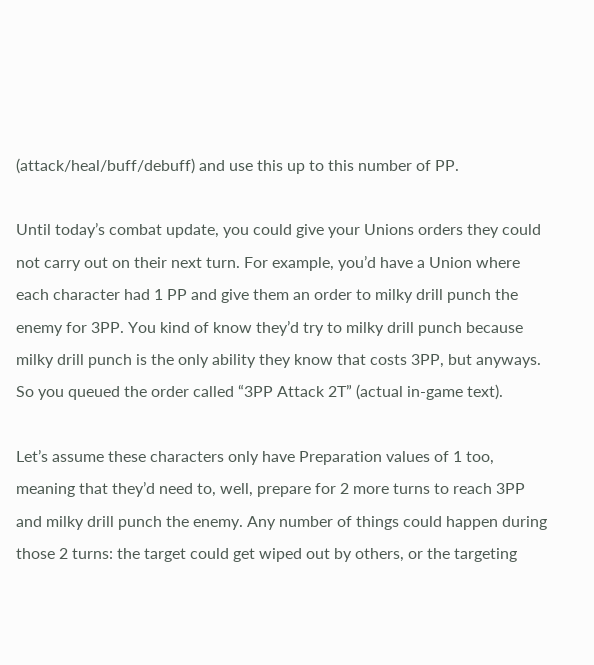(attack/heal/buff/debuff) and use this up to this number of PP.

Until today’s combat update, you could give your Unions orders they could not carry out on their next turn. For example, you’d have a Union where each character had 1 PP and give them an order to milky drill punch the enemy for 3PP. You kind of know they’d try to milky drill punch because milky drill punch is the only ability they know that costs 3PP, but anyways. So you queued the order called “3PP Attack 2T” (actual in-game text).

Let’s assume these characters only have Preparation values of 1 too, meaning that they’d need to, well, prepare for 2 more turns to reach 3PP and milky drill punch the enemy. Any number of things could happen during those 2 turns: the target could get wiped out by others, or the targeting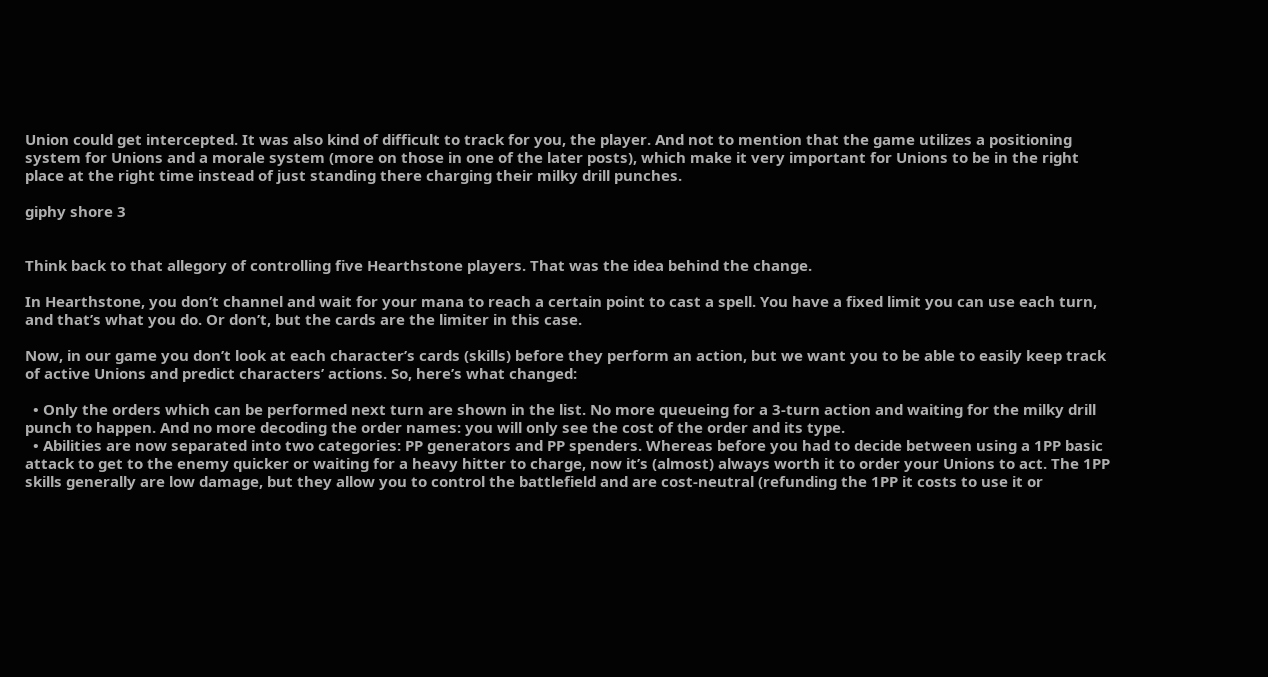Union could get intercepted. It was also kind of difficult to track for you, the player. And not to mention that the game utilizes a positioning system for Unions and a morale system (more on those in one of the later posts), which make it very important for Unions to be in the right place at the right time instead of just standing there charging their milky drill punches.

giphy shore 3


Think back to that allegory of controlling five Hearthstone players. That was the idea behind the change.

In Hearthstone, you don’t channel and wait for your mana to reach a certain point to cast a spell. You have a fixed limit you can use each turn, and that’s what you do. Or don’t, but the cards are the limiter in this case.

Now, in our game you don’t look at each character’s cards (skills) before they perform an action, but we want you to be able to easily keep track of active Unions and predict characters’ actions. So, here’s what changed:

  • Only the orders which can be performed next turn are shown in the list. No more queueing for a 3-turn action and waiting for the milky drill punch to happen. And no more decoding the order names: you will only see the cost of the order and its type.
  • Abilities are now separated into two categories: PP generators and PP spenders. Whereas before you had to decide between using a 1PP basic attack to get to the enemy quicker or waiting for a heavy hitter to charge, now it’s (almost) always worth it to order your Unions to act. The 1PP skills generally are low damage, but they allow you to control the battlefield and are cost-neutral (refunding the 1PP it costs to use it or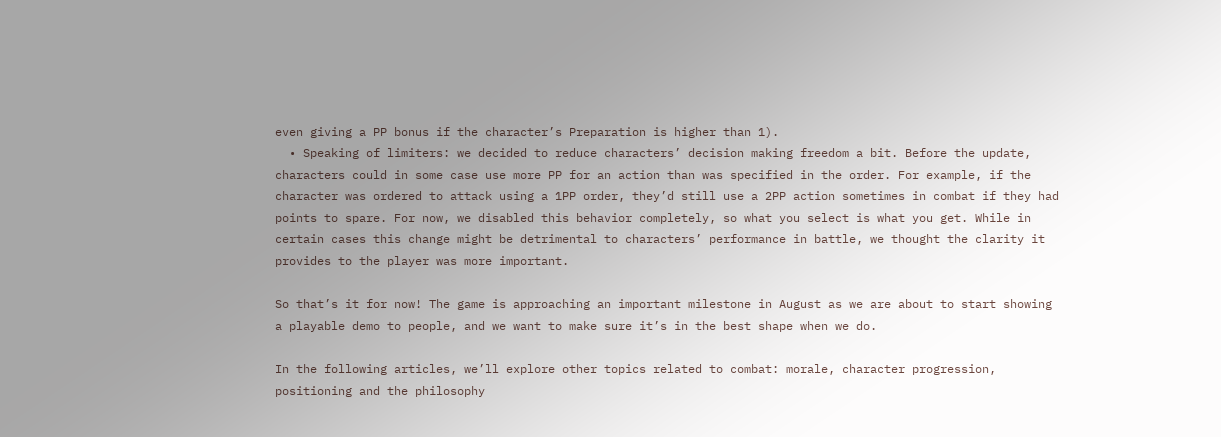even giving a PP bonus if the character’s Preparation is higher than 1).
  • Speaking of limiters: we decided to reduce characters’ decision making freedom a bit. Before the update, characters could in some case use more PP for an action than was specified in the order. For example, if the character was ordered to attack using a 1PP order, they’d still use a 2PP action sometimes in combat if they had points to spare. For now, we disabled this behavior completely, so what you select is what you get. While in certain cases this change might be detrimental to characters’ performance in battle, we thought the clarity it provides to the player was more important.

So that’s it for now! The game is approaching an important milestone in August as we are about to start showing a playable demo to people, and we want to make sure it’s in the best shape when we do.

In the following articles, we’ll explore other topics related to combat: morale, character progression, positioning and the philosophy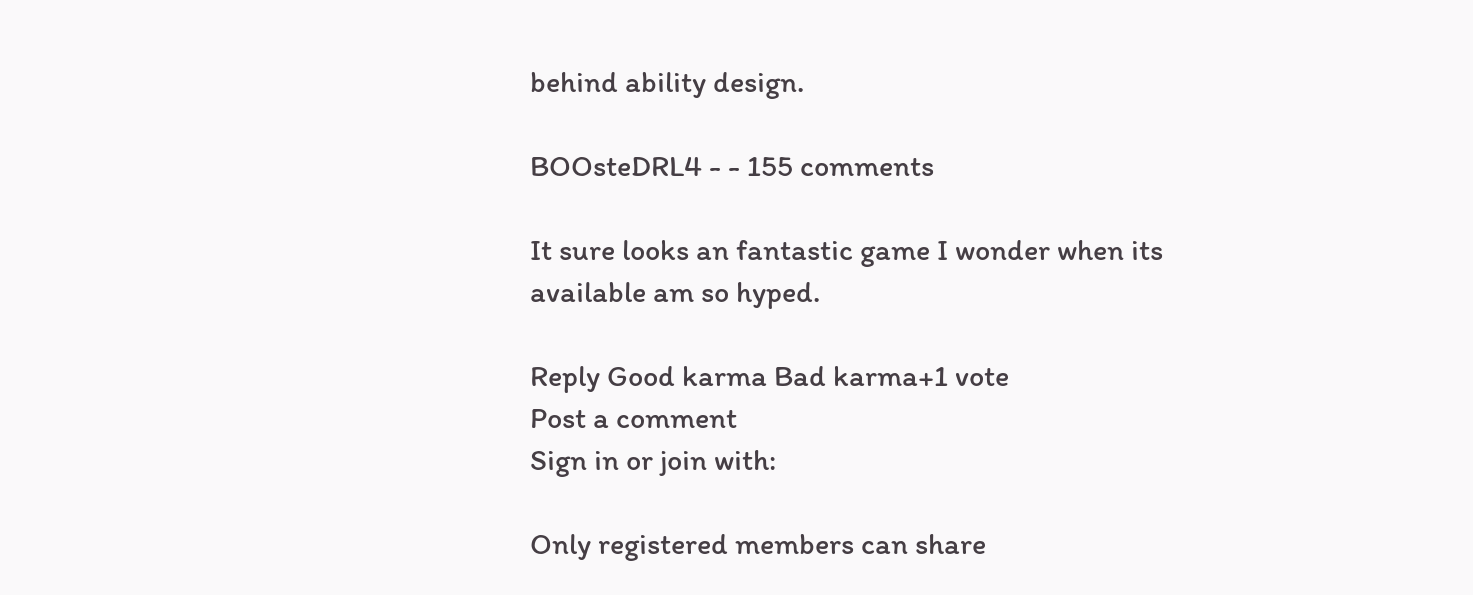behind ability design.

BOOsteDRL4 - - 155 comments

It sure looks an fantastic game I wonder when its available am so hyped.

Reply Good karma Bad karma+1 vote
Post a comment
Sign in or join with:

Only registered members can share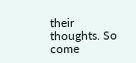their thoughts. So come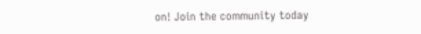on! Join the community today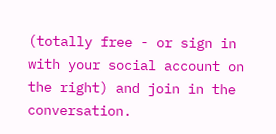(totally free - or sign in with your social account on the right) and join in the conversation.